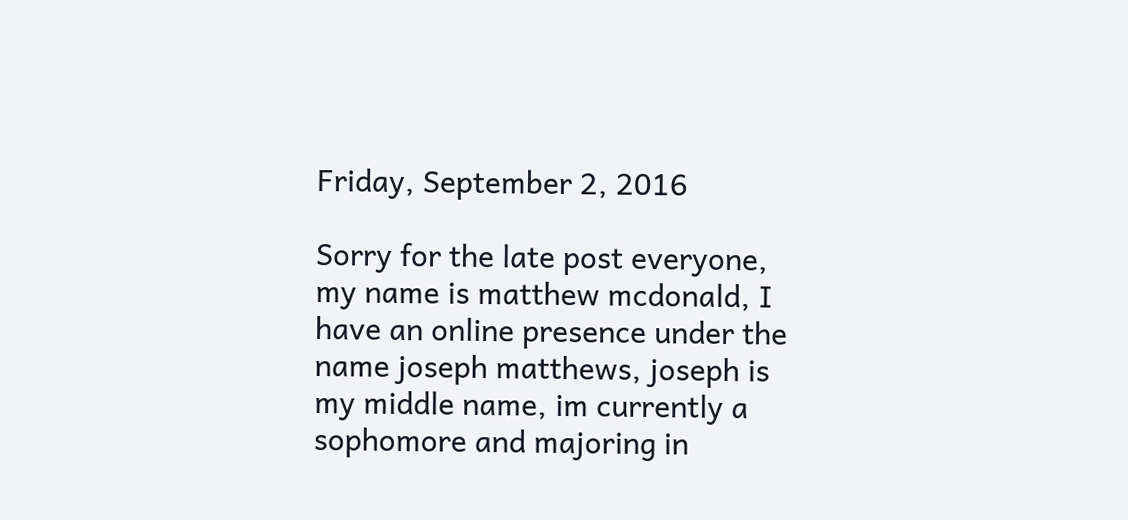Friday, September 2, 2016

Sorry for the late post everyone, my name is matthew mcdonald, I have an online presence under the name joseph matthews, joseph is my middle name, im currently a sophomore and majoring in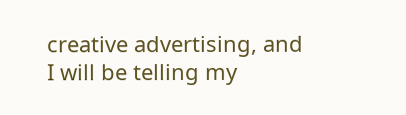creative advertising, and I will be telling my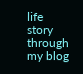life story through my blog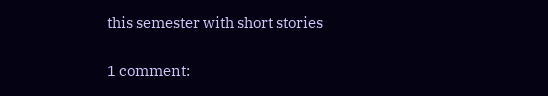this semester with short stories

1 comment: